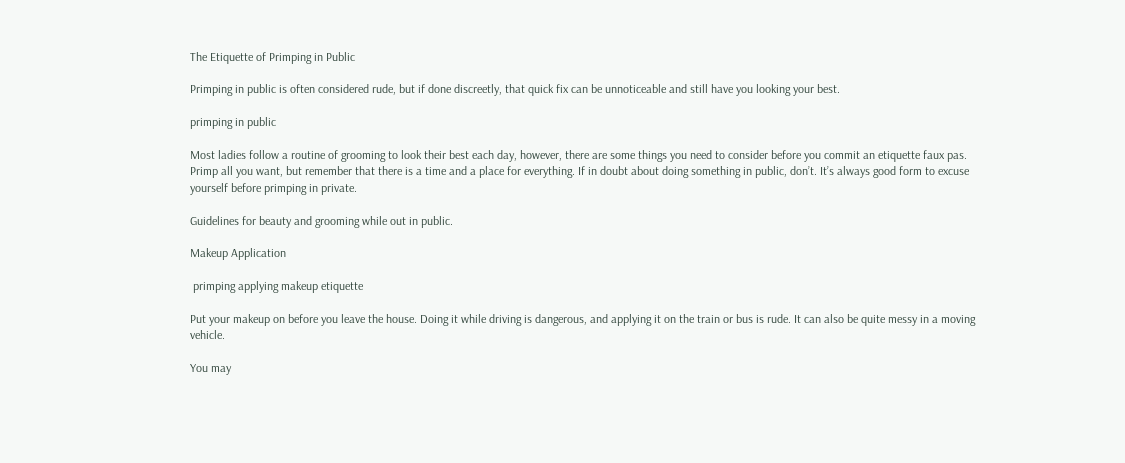The Etiquette of Primping in Public

Primping in public is often considered rude, but if done discreetly, that quick fix can be unnoticeable and still have you looking your best.

primping in public

Most ladies follow a routine of grooming to look their best each day, however, there are some things you need to consider before you commit an etiquette faux pas. Primp all you want, but remember that there is a time and a place for everything. If in doubt about doing something in public, don’t. It’s always good form to excuse yourself before primping in private.

Guidelines for beauty and grooming while out in public.

Makeup Application

 primping applying makeup etiquette

Put your makeup on before you leave the house. Doing it while driving is dangerous, and applying it on the train or bus is rude. It can also be quite messy in a moving vehicle.

You may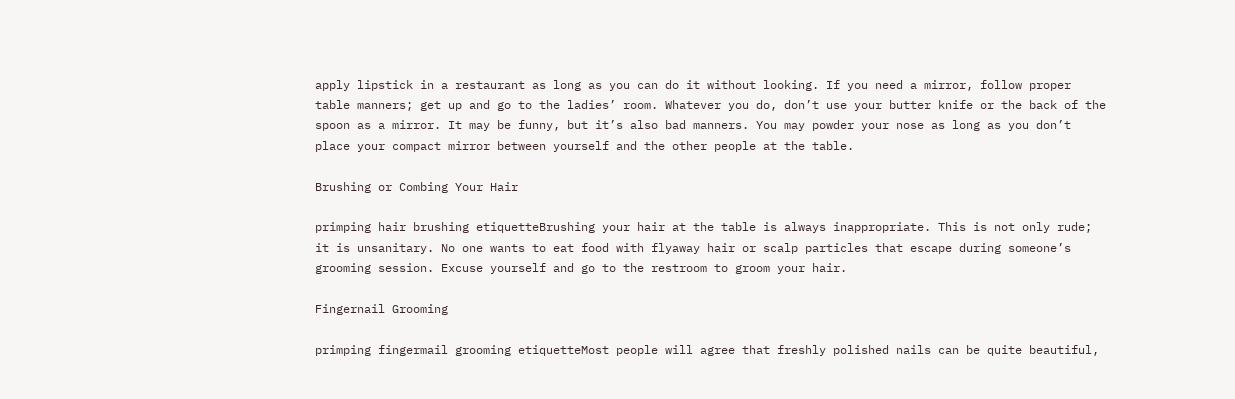apply lipstick in a restaurant as long as you can do it without looking. If you need a mirror, follow proper table manners; get up and go to the ladies’ room. Whatever you do, don’t use your butter knife or the back of the spoon as a mirror. It may be funny, but it’s also bad manners. You may powder your nose as long as you don’t place your compact mirror between yourself and the other people at the table.

Brushing or Combing Your Hair

primping hair brushing etiquetteBrushing your hair at the table is always inappropriate. This is not only rude; it is unsanitary. No one wants to eat food with flyaway hair or scalp particles that escape during someone’s grooming session. Excuse yourself and go to the restroom to groom your hair.

Fingernail Grooming

primping fingermail grooming etiquetteMost people will agree that freshly polished nails can be quite beautiful,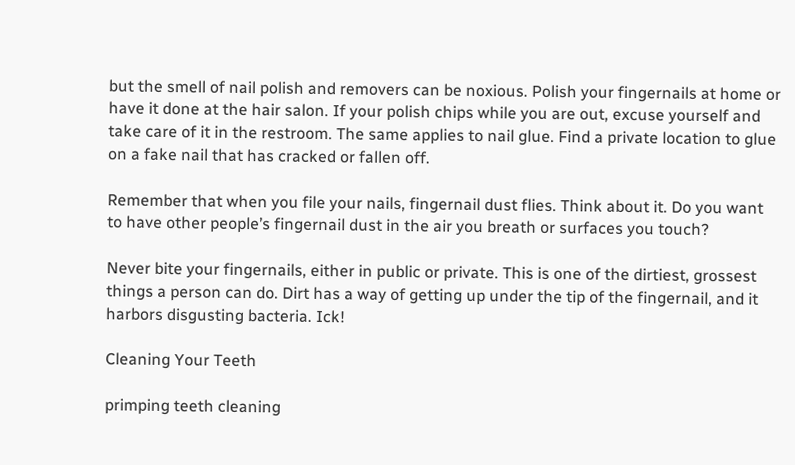but the smell of nail polish and removers can be noxious. Polish your fingernails at home or have it done at the hair salon. If your polish chips while you are out, excuse yourself and take care of it in the restroom. The same applies to nail glue. Find a private location to glue on a fake nail that has cracked or fallen off.

Remember that when you file your nails, fingernail dust flies. Think about it. Do you want to have other people’s fingernail dust in the air you breath or surfaces you touch?

Never bite your fingernails, either in public or private. This is one of the dirtiest, grossest things a person can do. Dirt has a way of getting up under the tip of the fingernail, and it harbors disgusting bacteria. Ick!

Cleaning Your Teeth

primping teeth cleaning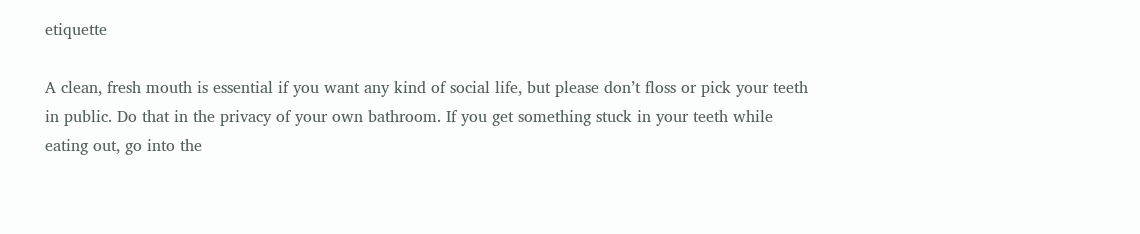etiquette

A clean, fresh mouth is essential if you want any kind of social life, but please don’t floss or pick your teeth in public. Do that in the privacy of your own bathroom. If you get something stuck in your teeth while eating out, go into the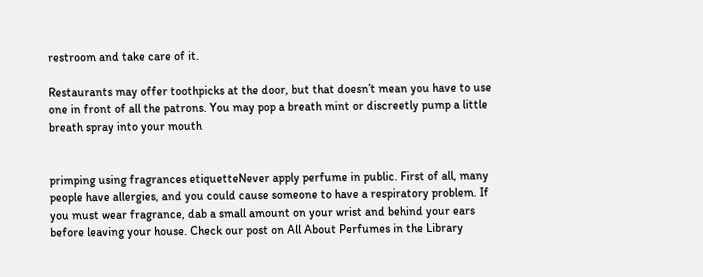restroom and take care of it.

Restaurants may offer toothpicks at the door, but that doesn’t mean you have to use one in front of all the patrons. You may pop a breath mint or discreetly pump a little breath spray into your mouth


primping using fragrances etiquetteNever apply perfume in public. First of all, many people have allergies, and you could cause someone to have a respiratory problem. If you must wear fragrance, dab a small amount on your wrist and behind your ears before leaving your house. Check our post on All About Perfumes in the Library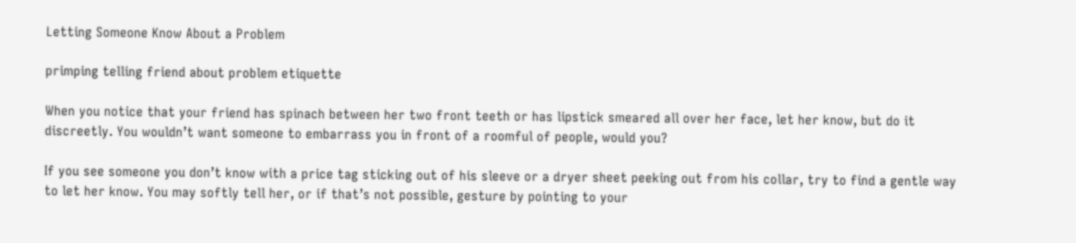Letting Someone Know About a Problem

primping telling friend about problem etiquette

When you notice that your friend has spinach between her two front teeth or has lipstick smeared all over her face, let her know, but do it discreetly. You wouldn’t want someone to embarrass you in front of a roomful of people, would you?

If you see someone you don’t know with a price tag sticking out of his sleeve or a dryer sheet peeking out from his collar, try to find a gentle way to let her know. You may softly tell her, or if that’s not possible, gesture by pointing to your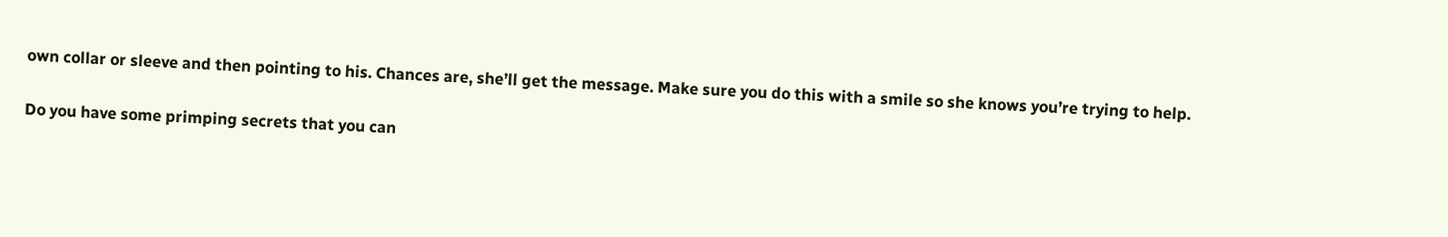own collar or sleeve and then pointing to his. Chances are, she’ll get the message. Make sure you do this with a smile so she knows you’re trying to help.

Do you have some primping secrets that you can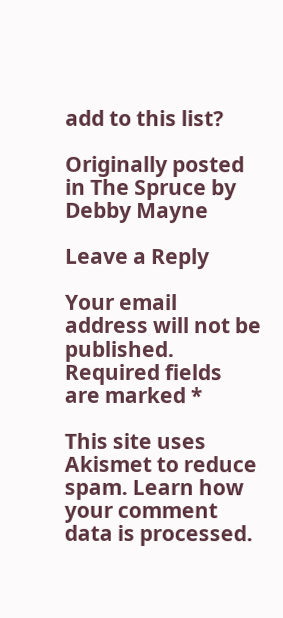add to this list?

Originally posted in The Spruce by Debby Mayne

Leave a Reply

Your email address will not be published. Required fields are marked *

This site uses Akismet to reduce spam. Learn how your comment data is processed.